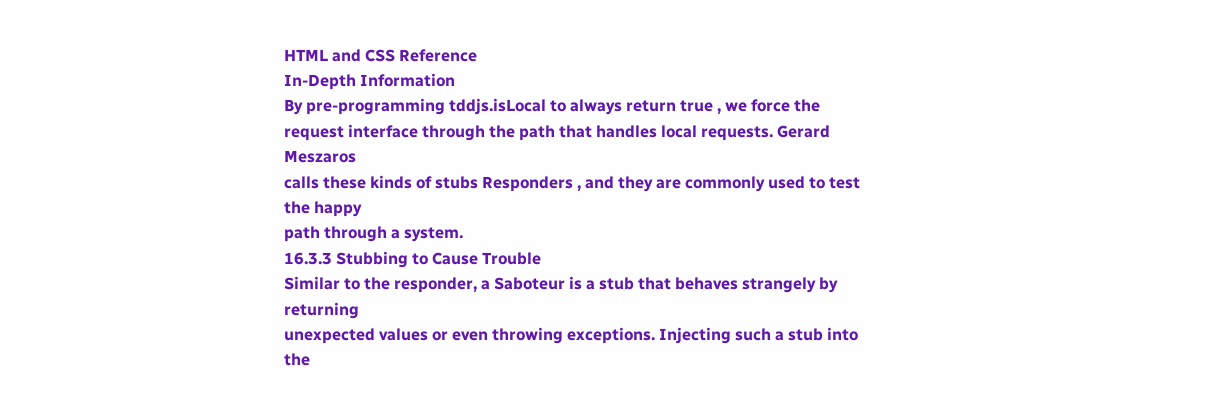HTML and CSS Reference
In-Depth Information
By pre-programming tddjs.isLocal to always return true , we force the
request interface through the path that handles local requests. Gerard Meszaros
calls these kinds of stubs Responders , and they are commonly used to test the happy
path through a system.
16.3.3 Stubbing to Cause Trouble
Similar to the responder, a Saboteur is a stub that behaves strangely by returning
unexpected values or even throwing exceptions. Injecting such a stub into the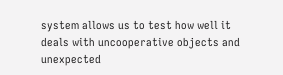system allows us to test how well it deals with uncooperative objects and unexpected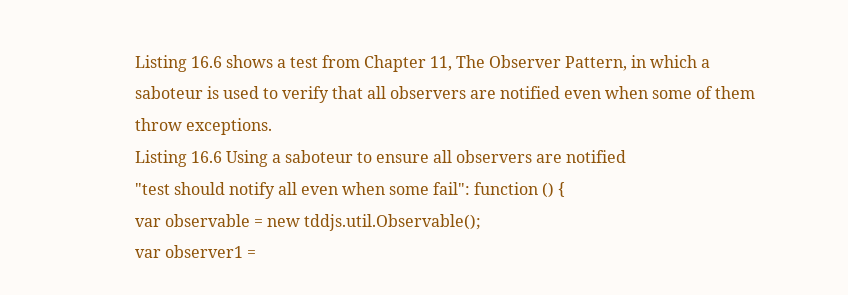Listing 16.6 shows a test from Chapter 11, The Observer Pattern, in which a
saboteur is used to verify that all observers are notified even when some of them
throw exceptions.
Listing 16.6 Using a saboteur to ensure all observers are notified
"test should notify all even when some fail": function () {
var observable = new tddjs.util.Observable();
var observer1 =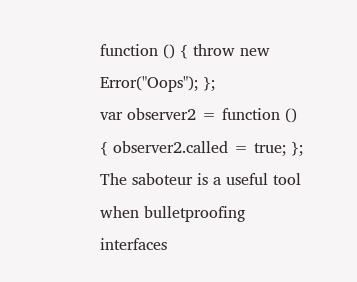function () { throw new Error("Oops"); };
var observer2 = function () { observer2.called = true; };
The saboteur is a useful tool when bulletproofing interfaces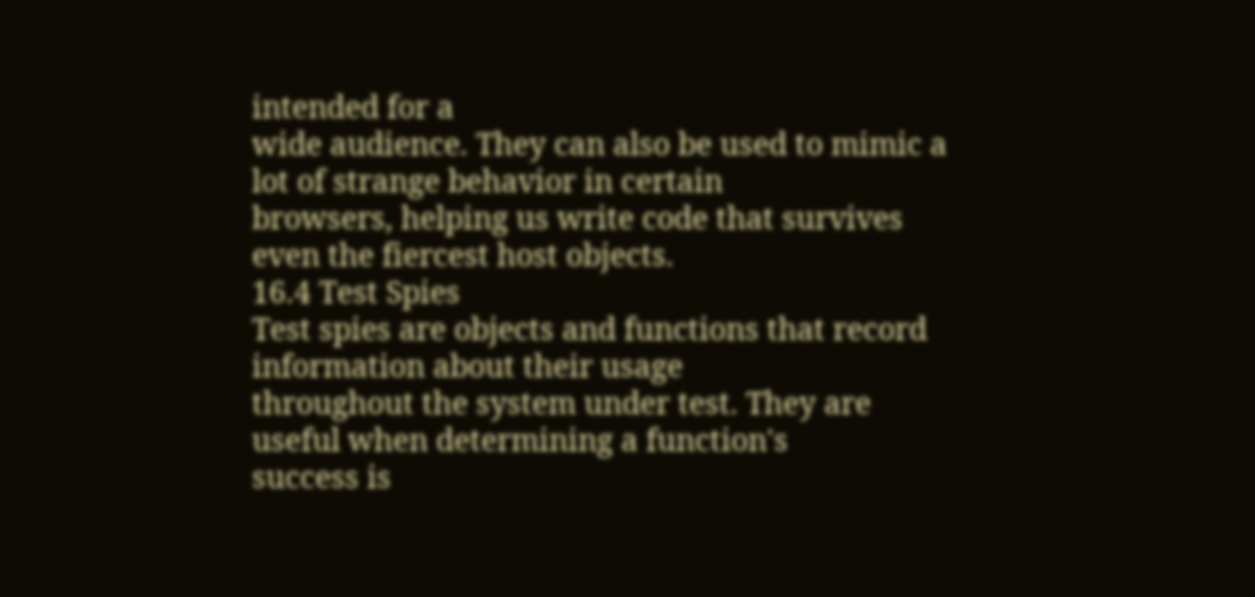intended for a
wide audience. They can also be used to mimic a lot of strange behavior in certain
browsers, helping us write code that survives even the fiercest host objects.
16.4 Test Spies
Test spies are objects and functions that record information about their usage
throughout the system under test. They are useful when determining a function's
success is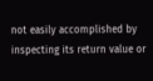not easily accomplished by inspecting its return value or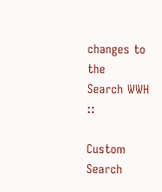changes to the
Search WWH ::

Custom Search